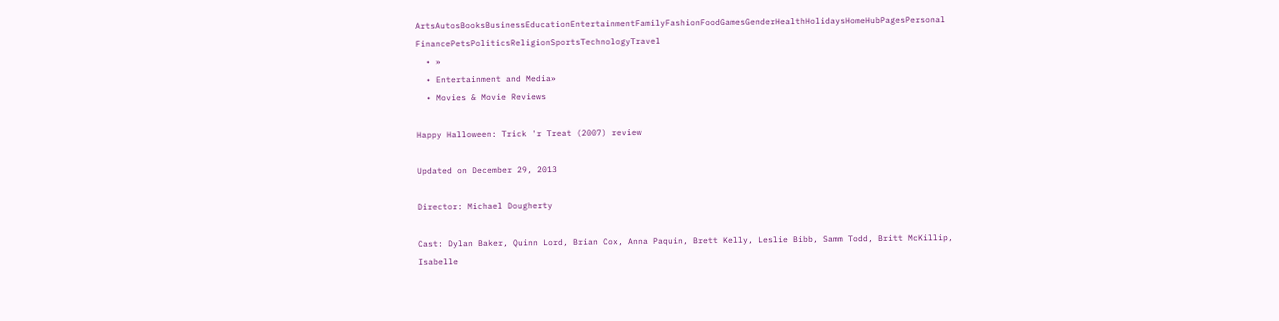ArtsAutosBooksBusinessEducationEntertainmentFamilyFashionFoodGamesGenderHealthHolidaysHomeHubPagesPersonal FinancePetsPoliticsReligionSportsTechnologyTravel
  • »
  • Entertainment and Media»
  • Movies & Movie Reviews

Happy Halloween: Trick 'r Treat (2007) review

Updated on December 29, 2013

Director: Michael Dougherty

Cast: Dylan Baker, Quinn Lord, Brian Cox, Anna Paquin, Brett Kelly, Leslie Bibb, Samm Todd, Britt McKillip, Isabelle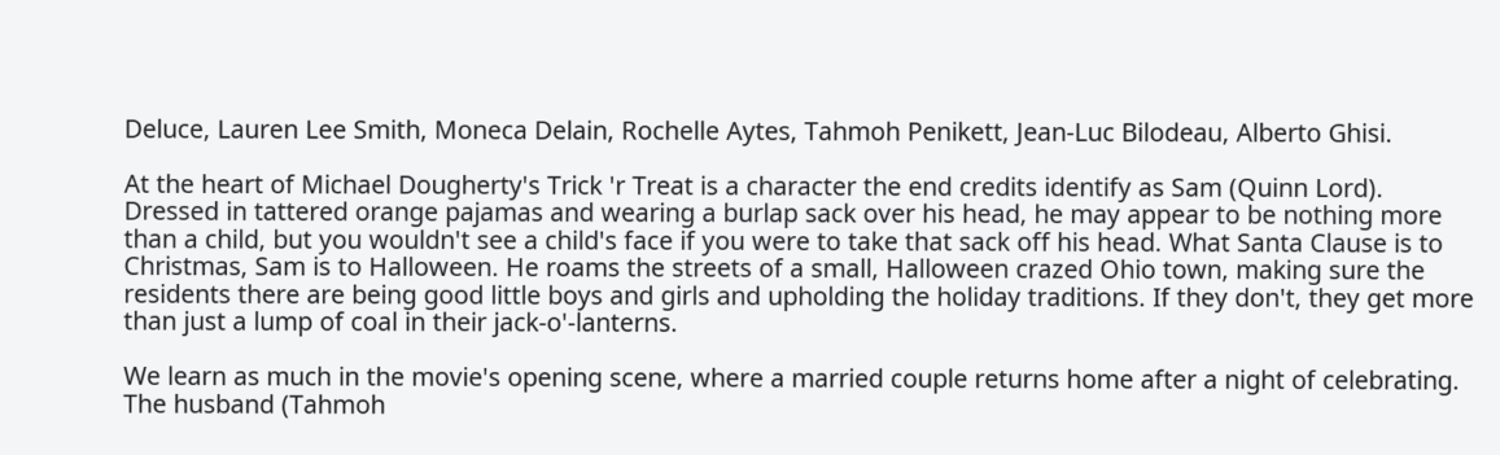Deluce, Lauren Lee Smith, Moneca Delain, Rochelle Aytes, Tahmoh Penikett, Jean-Luc Bilodeau, Alberto Ghisi.

At the heart of Michael Dougherty's Trick 'r Treat is a character the end credits identify as Sam (Quinn Lord). Dressed in tattered orange pajamas and wearing a burlap sack over his head, he may appear to be nothing more than a child, but you wouldn't see a child's face if you were to take that sack off his head. What Santa Clause is to Christmas, Sam is to Halloween. He roams the streets of a small, Halloween crazed Ohio town, making sure the residents there are being good little boys and girls and upholding the holiday traditions. If they don't, they get more than just a lump of coal in their jack-o'-lanterns.

We learn as much in the movie's opening scene, where a married couple returns home after a night of celebrating. The husband (Tahmoh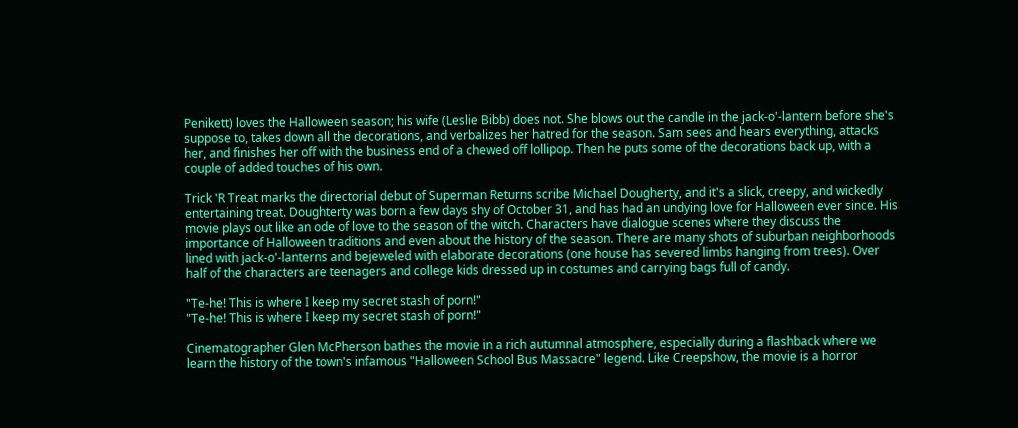Penikett) loves the Halloween season; his wife (Leslie Bibb) does not. She blows out the candle in the jack-o'-lantern before she's suppose to, takes down all the decorations, and verbalizes her hatred for the season. Sam sees and hears everything, attacks her, and finishes her off with the business end of a chewed off lollipop. Then he puts some of the decorations back up, with a couple of added touches of his own.

Trick 'R Treat marks the directorial debut of Superman Returns scribe Michael Dougherty, and it's a slick, creepy, and wickedly entertaining treat. Doughterty was born a few days shy of October 31, and has had an undying love for Halloween ever since. His movie plays out like an ode of love to the season of the witch. Characters have dialogue scenes where they discuss the importance of Halloween traditions and even about the history of the season. There are many shots of suburban neighborhoods lined with jack-o'-lanterns and bejeweled with elaborate decorations (one house has severed limbs hanging from trees). Over half of the characters are teenagers and college kids dressed up in costumes and carrying bags full of candy.

"Te-he! This is where I keep my secret stash of porn!"
"Te-he! This is where I keep my secret stash of porn!"

Cinematographer Glen McPherson bathes the movie in a rich autumnal atmosphere, especially during a flashback where we learn the history of the town's infamous "Halloween School Bus Massacre" legend. Like Creepshow, the movie is a horror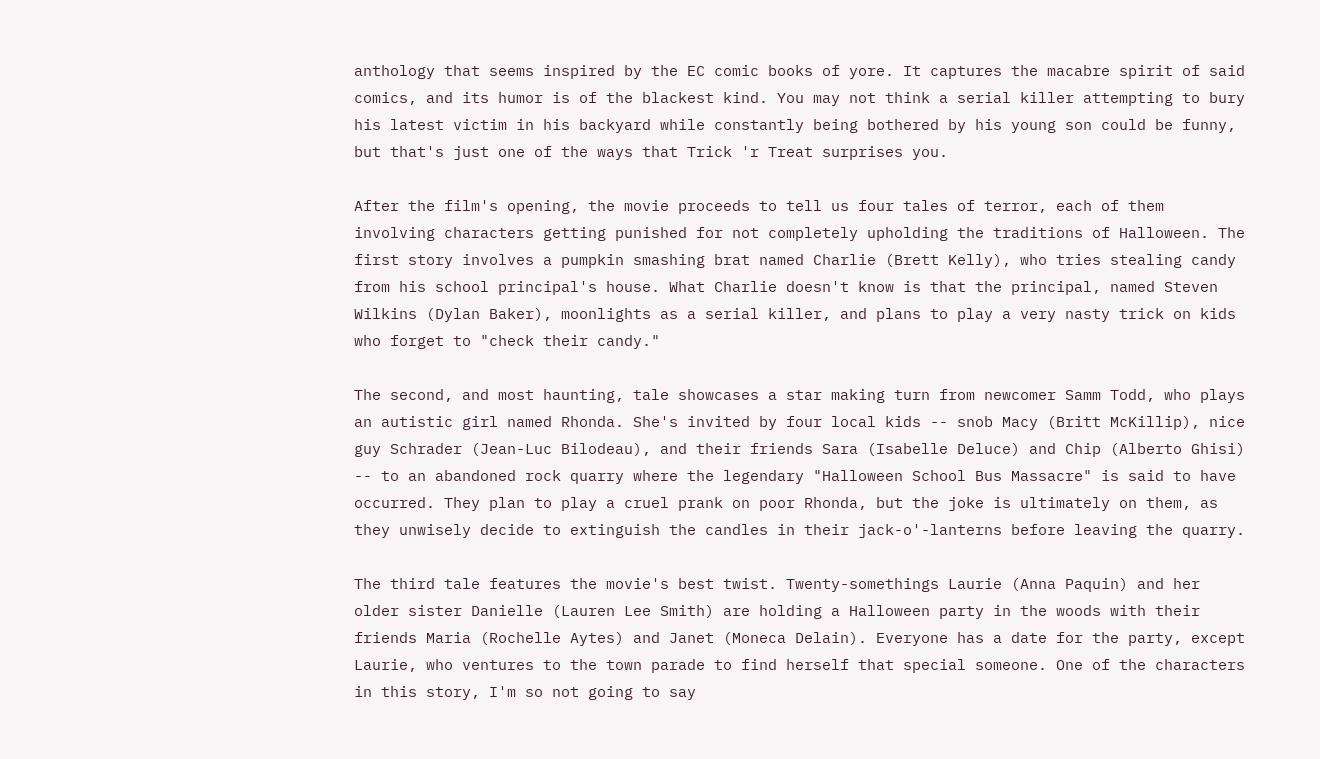anthology that seems inspired by the EC comic books of yore. It captures the macabre spirit of said comics, and its humor is of the blackest kind. You may not think a serial killer attempting to bury his latest victim in his backyard while constantly being bothered by his young son could be funny, but that's just one of the ways that Trick 'r Treat surprises you.

After the film's opening, the movie proceeds to tell us four tales of terror, each of them involving characters getting punished for not completely upholding the traditions of Halloween. The first story involves a pumpkin smashing brat named Charlie (Brett Kelly), who tries stealing candy from his school principal's house. What Charlie doesn't know is that the principal, named Steven Wilkins (Dylan Baker), moonlights as a serial killer, and plans to play a very nasty trick on kids who forget to "check their candy."

The second, and most haunting, tale showcases a star making turn from newcomer Samm Todd, who plays an autistic girl named Rhonda. She's invited by four local kids -- snob Macy (Britt McKillip), nice guy Schrader (Jean-Luc Bilodeau), and their friends Sara (Isabelle Deluce) and Chip (Alberto Ghisi) -- to an abandoned rock quarry where the legendary "Halloween School Bus Massacre" is said to have occurred. They plan to play a cruel prank on poor Rhonda, but the joke is ultimately on them, as they unwisely decide to extinguish the candles in their jack-o'-lanterns before leaving the quarry.

The third tale features the movie's best twist. Twenty-somethings Laurie (Anna Paquin) and her older sister Danielle (Lauren Lee Smith) are holding a Halloween party in the woods with their friends Maria (Rochelle Aytes) and Janet (Moneca Delain). Everyone has a date for the party, except Laurie, who ventures to the town parade to find herself that special someone. One of the characters in this story, I'm so not going to say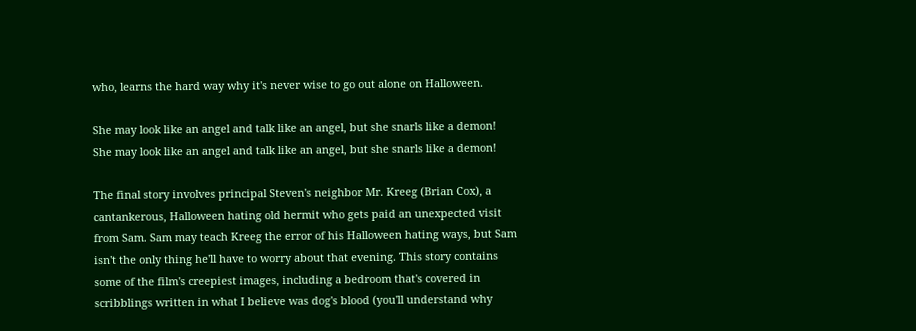who, learns the hard way why it's never wise to go out alone on Halloween.

She may look like an angel and talk like an angel, but she snarls like a demon!
She may look like an angel and talk like an angel, but she snarls like a demon!

The final story involves principal Steven's neighbor Mr. Kreeg (Brian Cox), a cantankerous, Halloween hating old hermit who gets paid an unexpected visit from Sam. Sam may teach Kreeg the error of his Halloween hating ways, but Sam isn't the only thing he'll have to worry about that evening. This story contains some of the film's creepiest images, including a bedroom that's covered in scribblings written in what I believe was dog's blood (you'll understand why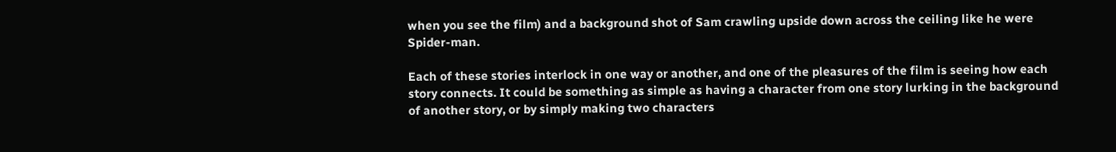when you see the film) and a background shot of Sam crawling upside down across the ceiling like he were Spider-man.

Each of these stories interlock in one way or another, and one of the pleasures of the film is seeing how each story connects. It could be something as simple as having a character from one story lurking in the background of another story, or by simply making two characters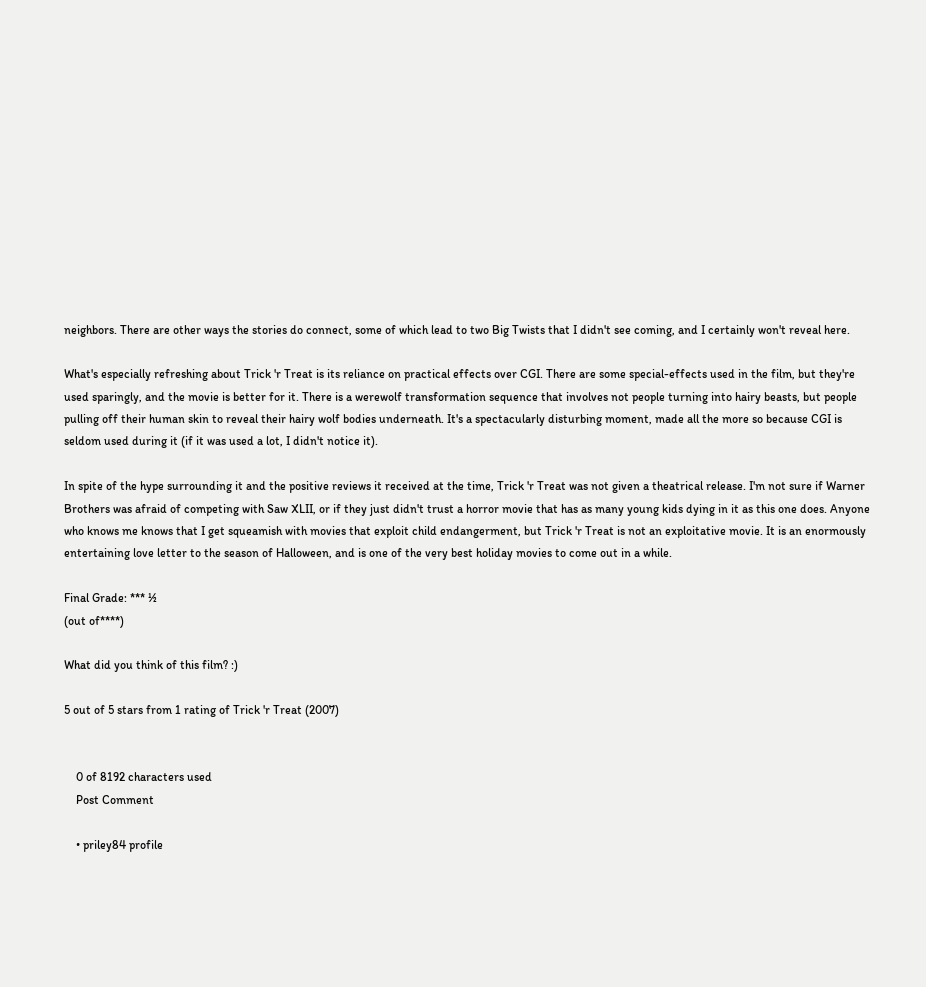neighbors. There are other ways the stories do connect, some of which lead to two Big Twists that I didn't see coming, and I certainly won't reveal here.

What's especially refreshing about Trick 'r Treat is its reliance on practical effects over CGI. There are some special-effects used in the film, but they're used sparingly, and the movie is better for it. There is a werewolf transformation sequence that involves not people turning into hairy beasts, but people pulling off their human skin to reveal their hairy wolf bodies underneath. It's a spectacularly disturbing moment, made all the more so because CGI is seldom used during it (if it was used a lot, I didn't notice it).

In spite of the hype surrounding it and the positive reviews it received at the time, Trick 'r Treat was not given a theatrical release. I'm not sure if Warner Brothers was afraid of competing with Saw XLII, or if they just didn't trust a horror movie that has as many young kids dying in it as this one does. Anyone who knows me knows that I get squeamish with movies that exploit child endangerment, but Trick 'r Treat is not an exploitative movie. It is an enormously entertaining love letter to the season of Halloween, and is one of the very best holiday movies to come out in a while.

Final Grade: *** ½
(out of****)

What did you think of this film? :)

5 out of 5 stars from 1 rating of Trick 'r Treat (2007)


    0 of 8192 characters used
    Post Comment

    • priley84 profile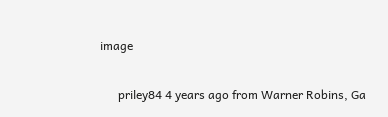image

      priley84 4 years ago from Warner Robins, Ga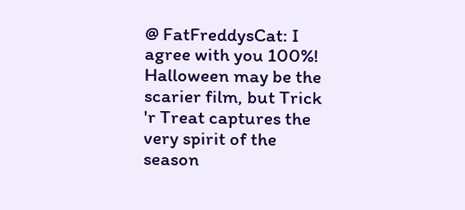@ FatFreddysCat: I agree with you 100%! Halloween may be the scarier film, but Trick 'r Treat captures the very spirit of the season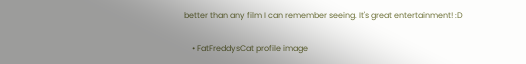better than any film I can remember seeing. It's great entertainment! :D

    • FatFreddysCat profile image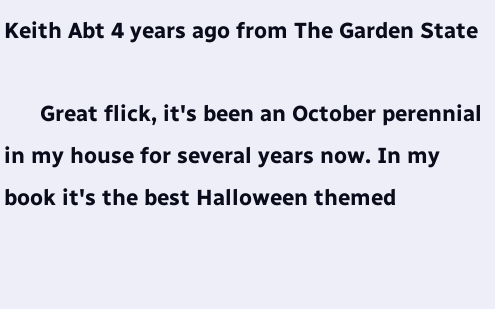Keith Abt 4 years ago from The Garden State

      Great flick, it's been an October perennial in my house for several years now. In my book it's the best Halloween themed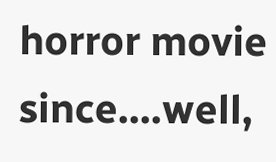horror movie since....well,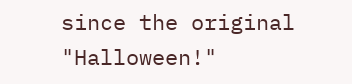since the original "Halloween!"